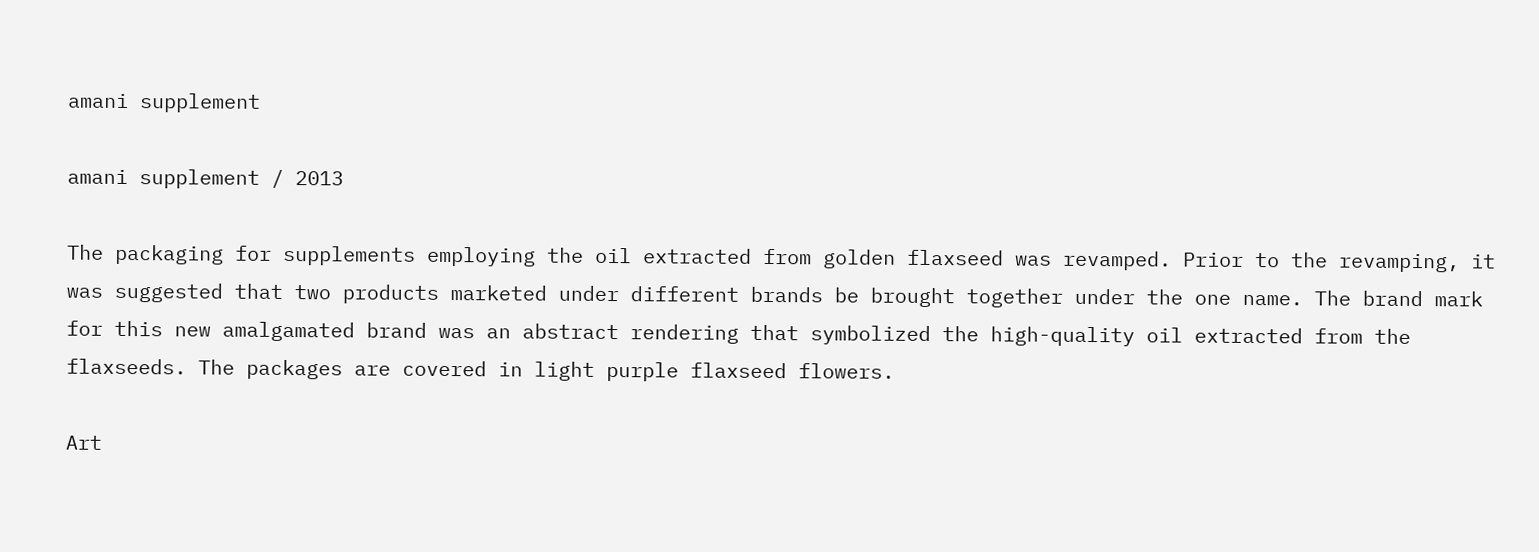amani supplement

amani supplement / 2013

The packaging for supplements employing the oil extracted from golden flaxseed was revamped. Prior to the revamping, it was suggested that two products marketed under different brands be brought together under the one name. The brand mark for this new amalgamated brand was an abstract rendering that symbolized the high-quality oil extracted from the flaxseeds. The packages are covered in light purple flaxseed flowers.

Art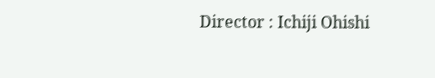Director : Ichiji Ohishi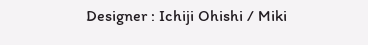Designer : Ichiji Ohishi / Miki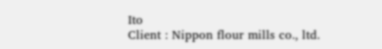Ito
Client : Nippon flour mills co., ltd.